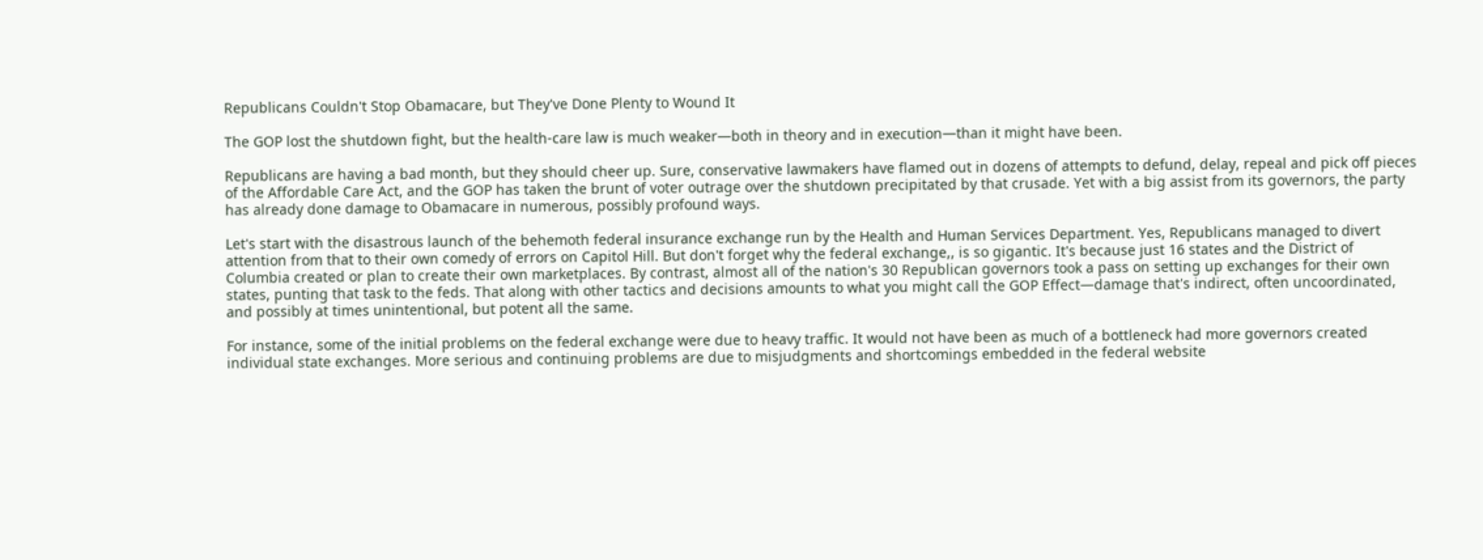Republicans Couldn't Stop Obamacare, but They've Done Plenty to Wound It

The GOP lost the shutdown fight, but the health-care law is much weaker—both in theory and in execution—than it might have been.

Republicans are having a bad month, but they should cheer up. Sure, conservative lawmakers have flamed out in dozens of attempts to defund, delay, repeal and pick off pieces of the Affordable Care Act, and the GOP has taken the brunt of voter outrage over the shutdown precipitated by that crusade. Yet with a big assist from its governors, the party has already done damage to Obamacare in numerous, possibly profound ways.

Let's start with the disastrous launch of the behemoth federal insurance exchange run by the Health and Human Services Department. Yes, Republicans managed to divert attention from that to their own comedy of errors on Capitol Hill. But don't forget why the federal exchange,, is so gigantic. It's because just 16 states and the District of Columbia created or plan to create their own marketplaces. By contrast, almost all of the nation's 30 Republican governors took a pass on setting up exchanges for their own states, punting that task to the feds. That along with other tactics and decisions amounts to what you might call the GOP Effect—damage that's indirect, often uncoordinated, and possibly at times unintentional, but potent all the same.

For instance, some of the initial problems on the federal exchange were due to heavy traffic. It would not have been as much of a bottleneck had more governors created individual state exchanges. More serious and continuing problems are due to misjudgments and shortcomings embedded in the federal website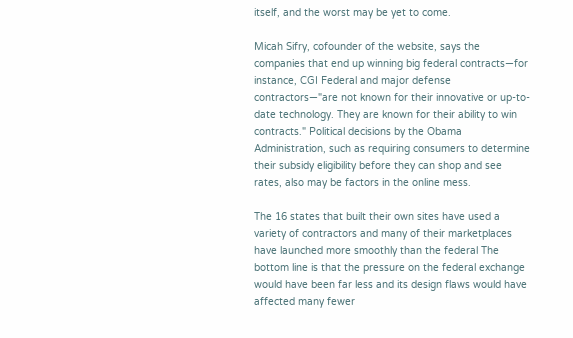itself, and the worst may be yet to come.

Micah Sifry, cofounder of the website, says the companies that end up winning big federal contracts—for instance, CGI Federal and major defense contractors—"are not known for their innovative or up-to-date technology. They are known for their ability to win contracts." Political decisions by the Obama Administration, such as requiring consumers to determine their subsidy eligibility before they can shop and see rates, also may be factors in the online mess.

The 16 states that built their own sites have used a variety of contractors and many of their marketplaces have launched more smoothly than the federal The bottom line is that the pressure on the federal exchange would have been far less and its design flaws would have affected many fewer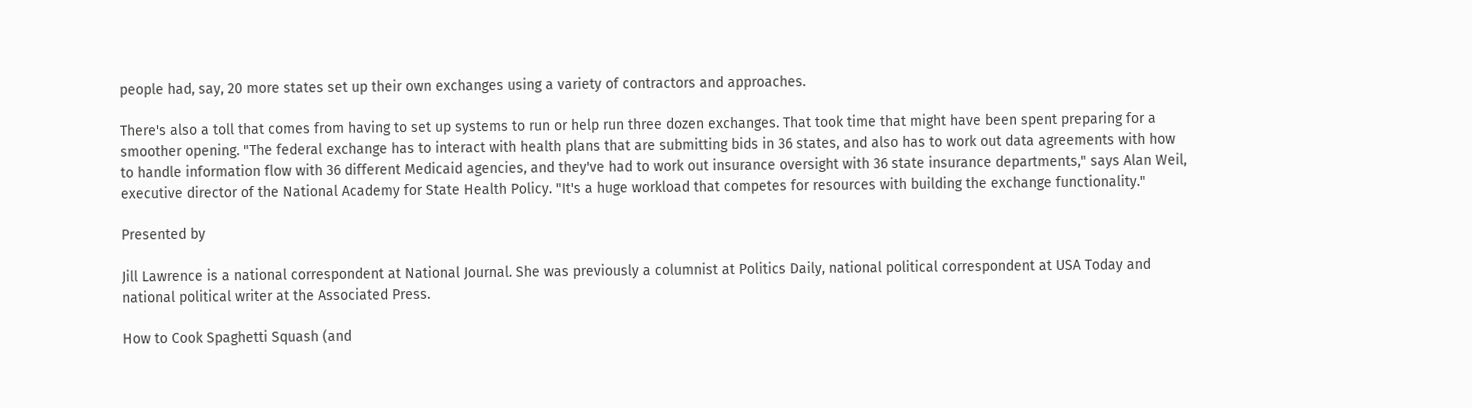people had, say, 20 more states set up their own exchanges using a variety of contractors and approaches.

There's also a toll that comes from having to set up systems to run or help run three dozen exchanges. That took time that might have been spent preparing for a smoother opening. "The federal exchange has to interact with health plans that are submitting bids in 36 states, and also has to work out data agreements with how to handle information flow with 36 different Medicaid agencies, and they've had to work out insurance oversight with 36 state insurance departments," says Alan Weil, executive director of the National Academy for State Health Policy. "It's a huge workload that competes for resources with building the exchange functionality."

Presented by

Jill Lawrence is a national correspondent at National Journal. She was previously a columnist at Politics Daily, national political correspondent at USA Today and national political writer at the Associated Press.

How to Cook Spaghetti Squash (and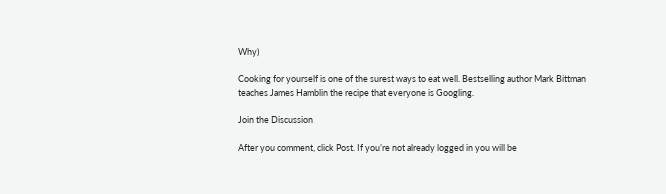Why)

Cooking for yourself is one of the surest ways to eat well. Bestselling author Mark Bittman teaches James Hamblin the recipe that everyone is Googling.

Join the Discussion

After you comment, click Post. If you’re not already logged in you will be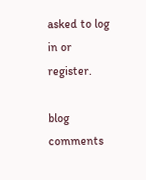asked to log in or register.

blog comments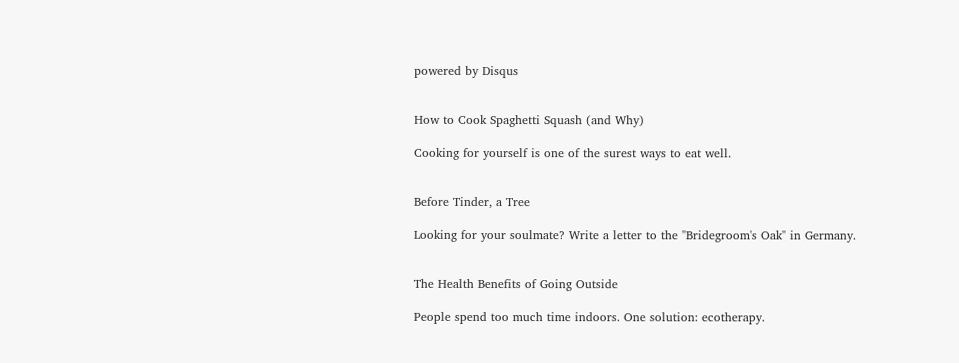powered by Disqus


How to Cook Spaghetti Squash (and Why)

Cooking for yourself is one of the surest ways to eat well.


Before Tinder, a Tree

Looking for your soulmate? Write a letter to the "Bridegroom's Oak" in Germany.


The Health Benefits of Going Outside

People spend too much time indoors. One solution: ecotherapy.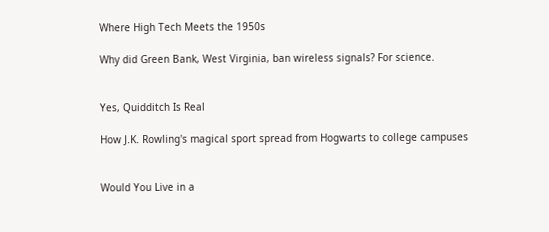Where High Tech Meets the 1950s

Why did Green Bank, West Virginia, ban wireless signals? For science.


Yes, Quidditch Is Real

How J.K. Rowling's magical sport spread from Hogwarts to college campuses


Would You Live in a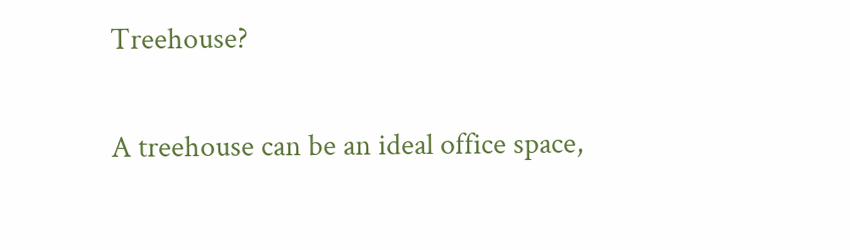Treehouse?

A treehouse can be an ideal office space,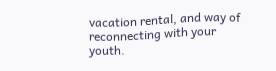vacation rental, and way of reconnecting with your youth.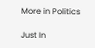More in Politics

Just In